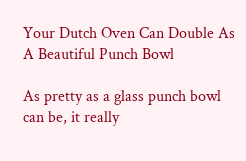Your Dutch Oven Can Double As A Beautiful Punch Bowl

As pretty as a glass punch bowl can be, it really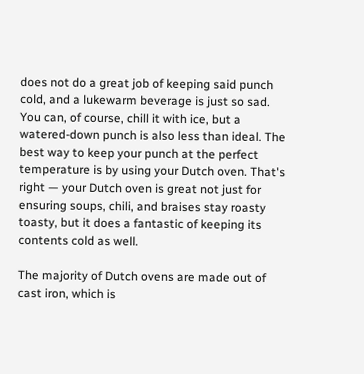does not do a great job of keeping said punch cold, and a lukewarm beverage is just so sad. You can, of course, chill it with ice, but a watered-down punch is also less than ideal. The best way to keep your punch at the perfect temperature is by using your Dutch oven. That's right — your Dutch oven is great not just for ensuring soups, chili, and braises stay roasty toasty, but it does a fantastic of keeping its contents cold as well.

The majority of Dutch ovens are made out of cast iron, which is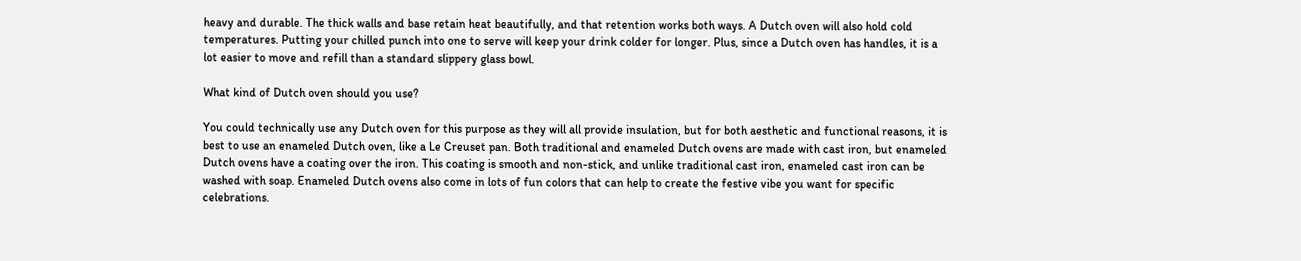heavy and durable. The thick walls and base retain heat beautifully, and that retention works both ways. A Dutch oven will also hold cold temperatures. Putting your chilled punch into one to serve will keep your drink colder for longer. Plus, since a Dutch oven has handles, it is a lot easier to move and refill than a standard slippery glass bowl.

What kind of Dutch oven should you use?

You could technically use any Dutch oven for this purpose as they will all provide insulation, but for both aesthetic and functional reasons, it is best to use an enameled Dutch oven, like a Le Creuset pan. Both traditional and enameled Dutch ovens are made with cast iron, but enameled Dutch ovens have a coating over the iron. This coating is smooth and non-stick, and unlike traditional cast iron, enameled cast iron can be washed with soap. Enameled Dutch ovens also come in lots of fun colors that can help to create the festive vibe you want for specific celebrations.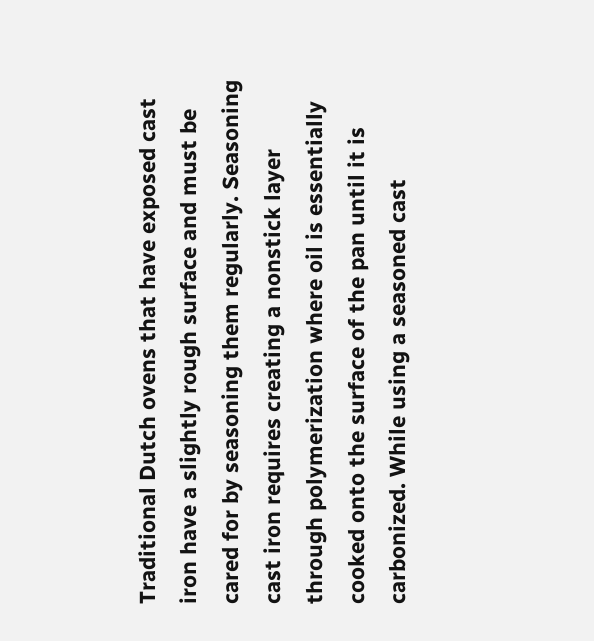Traditional Dutch ovens that have exposed cast iron have a slightly rough surface and must be cared for by seasoning them regularly. Seasoning cast iron requires creating a nonstick layer through polymerization where oil is essentially cooked onto the surface of the pan until it is carbonized. While using a seasoned cast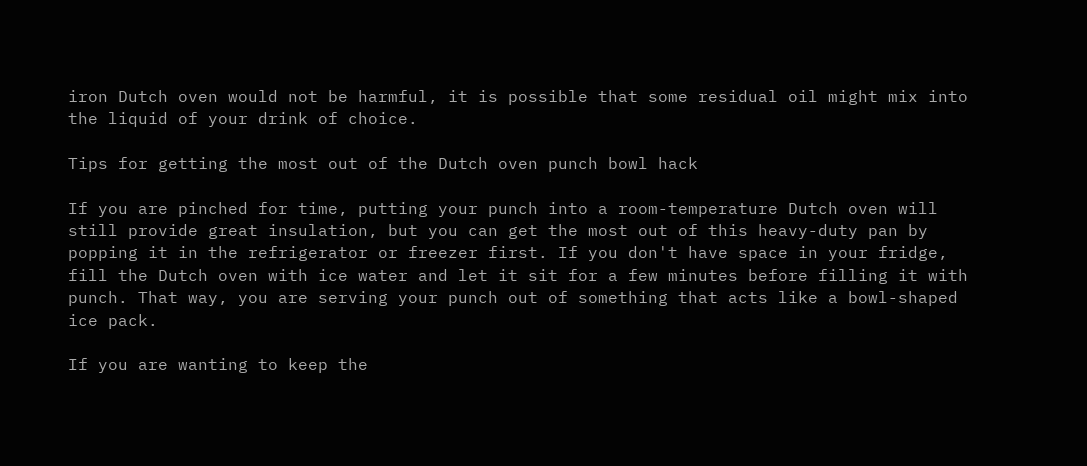iron Dutch oven would not be harmful, it is possible that some residual oil might mix into the liquid of your drink of choice.

Tips for getting the most out of the Dutch oven punch bowl hack

If you are pinched for time, putting your punch into a room-temperature Dutch oven will still provide great insulation, but you can get the most out of this heavy-duty pan by popping it in the refrigerator or freezer first. If you don't have space in your fridge, fill the Dutch oven with ice water and let it sit for a few minutes before filling it with punch. That way, you are serving your punch out of something that acts like a bowl-shaped ice pack.

If you are wanting to keep the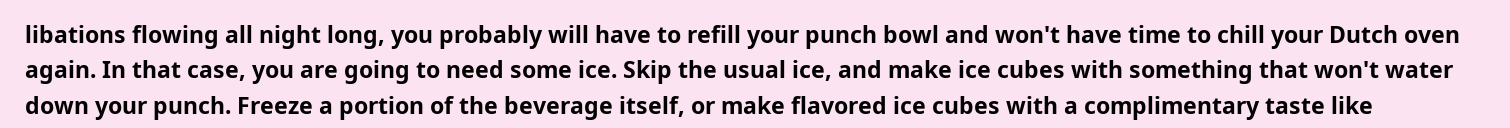libations flowing all night long, you probably will have to refill your punch bowl and won't have time to chill your Dutch oven again. In that case, you are going to need some ice. Skip the usual ice, and make ice cubes with something that won't water down your punch. Freeze a portion of the beverage itself, or make flavored ice cubes with a complimentary taste like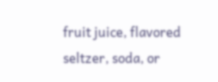fruit juice, flavored seltzer, soda, or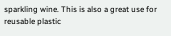sparkling wine. This is also a great use for reusable plastic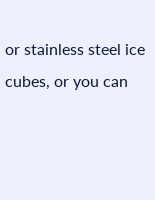or stainless steel ice cubes, or you can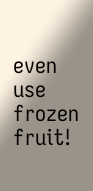even use frozen fruit!